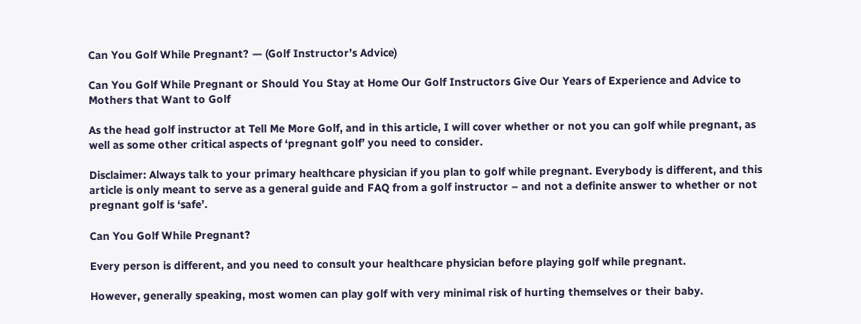Can You Golf While Pregnant? — (Golf Instructor’s Advice)

Can You Golf While Pregnant or Should You Stay at Home Our Golf Instructors Give Our Years of Experience and Advice to Mothers that Want to Golf

As the head golf instructor at Tell Me More Golf, and in this article, I will cover whether or not you can golf while pregnant, as well as some other critical aspects of ‘pregnant golf’ you need to consider.

Disclaimer: Always talk to your primary healthcare physician if you plan to golf while pregnant. Everybody is different, and this article is only meant to serve as a general guide and FAQ from a golf instructor – and not a definite answer to whether or not pregnant golf is ‘safe’.

Can You Golf While Pregnant?

Every person is different, and you need to consult your healthcare physician before playing golf while pregnant.

However, generally speaking, most women can play golf with very minimal risk of hurting themselves or their baby.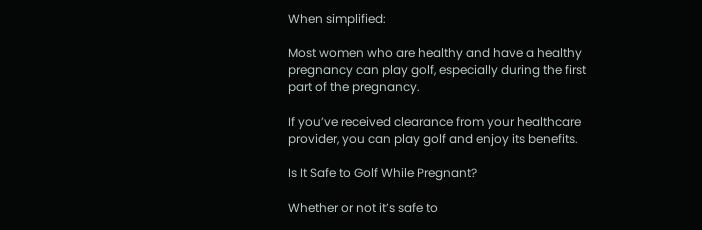When simplified:

Most women who are healthy and have a healthy pregnancy can play golf, especially during the first part of the pregnancy.

If you’ve received clearance from your healthcare provider, you can play golf and enjoy its benefits.

Is It Safe to Golf While Pregnant?

Whether or not it’s safe to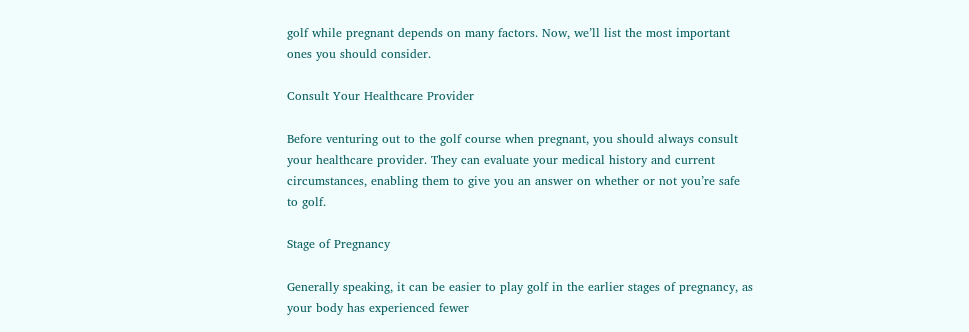golf while pregnant depends on many factors. Now, we’ll list the most important ones you should consider.

Consult Your Healthcare Provider

Before venturing out to the golf course when pregnant, you should always consult your healthcare provider. They can evaluate your medical history and current circumstances, enabling them to give you an answer on whether or not you’re safe to golf.

Stage of Pregnancy

Generally speaking, it can be easier to play golf in the earlier stages of pregnancy, as your body has experienced fewer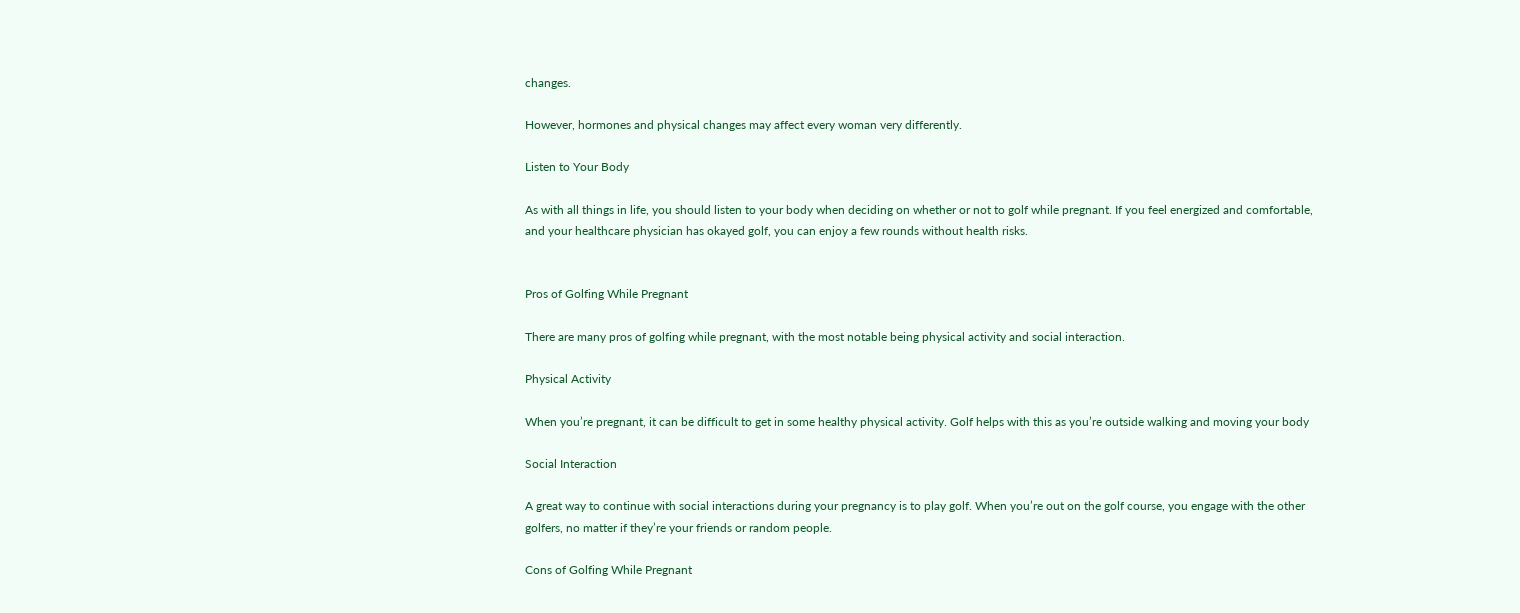changes.

However, hormones and physical changes may affect every woman very differently.

Listen to Your Body

As with all things in life, you should listen to your body when deciding on whether or not to golf while pregnant. If you feel energized and comfortable, and your healthcare physician has okayed golf, you can enjoy a few rounds without health risks.


Pros of Golfing While Pregnant

There are many pros of golfing while pregnant, with the most notable being physical activity and social interaction.

Physical Activity

When you’re pregnant, it can be difficult to get in some healthy physical activity. Golf helps with this as you’re outside walking and moving your body

Social Interaction

A great way to continue with social interactions during your pregnancy is to play golf. When you’re out on the golf course, you engage with the other golfers, no matter if they’re your friends or random people.

Cons of Golfing While Pregnant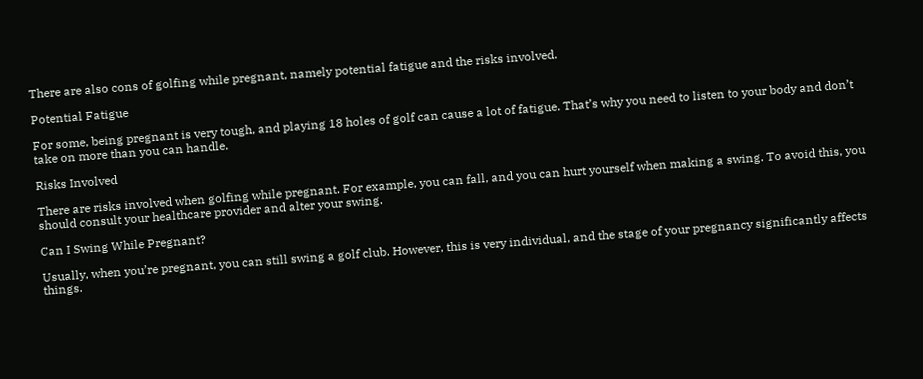There are also cons of golfing while pregnant, namely potential fatigue and the risks involved.

Potential Fatigue

For some, being pregnant is very tough, and playing 18 holes of golf can cause a lot of fatigue. That’s why you need to listen to your body and don’t take on more than you can handle.

Risks Involved

There are risks involved when golfing while pregnant. For example, you can fall, and you can hurt yourself when making a swing. To avoid this, you should consult your healthcare provider and alter your swing.

Can I Swing While Pregnant?

Usually, when you’re pregnant, you can still swing a golf club. However, this is very individual, and the stage of your pregnancy significantly affects things.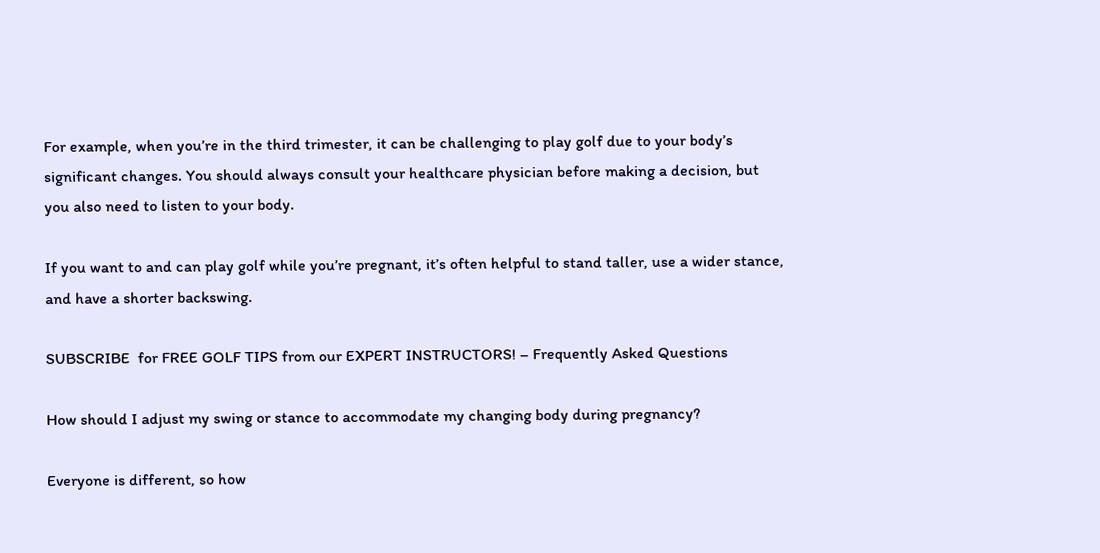For example, when you’re in the third trimester, it can be challenging to play golf due to your body’s significant changes. You should always consult your healthcare physician before making a decision, but you also need to listen to your body.

If you want to and can play golf while you’re pregnant, it’s often helpful to stand taller, use a wider stance, and have a shorter backswing.

SUBSCRIBE  for FREE GOLF TIPS from our EXPERT INSTRUCTORS! – Frequently Asked Questions

How should I adjust my swing or stance to accommodate my changing body during pregnancy?

Everyone is different, so how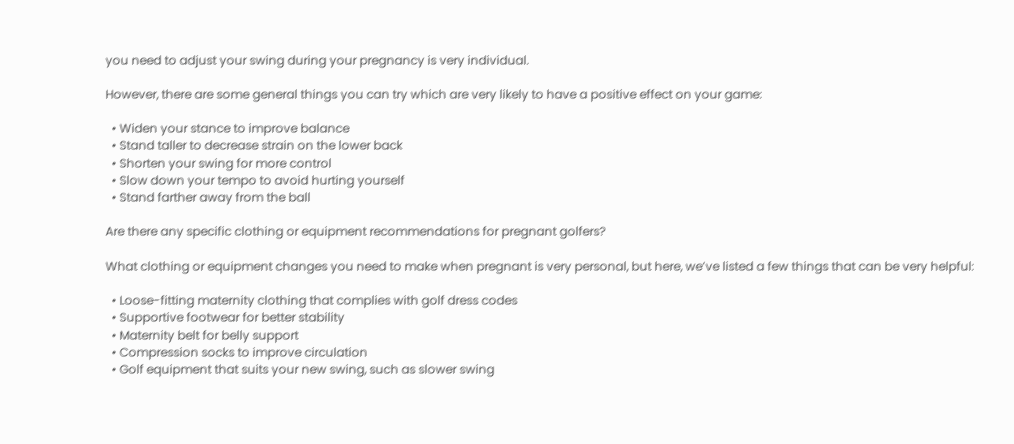you need to adjust your swing during your pregnancy is very individual.

However, there are some general things you can try which are very likely to have a positive effect on your game:

  • Widen your stance to improve balance
  • Stand taller to decrease strain on the lower back
  • Shorten your swing for more control
  • Slow down your tempo to avoid hurting yourself
  • Stand farther away from the ball

Are there any specific clothing or equipment recommendations for pregnant golfers?

What clothing or equipment changes you need to make when pregnant is very personal, but here, we’ve listed a few things that can be very helpful:

  • Loose-fitting maternity clothing that complies with golf dress codes
  • Supportive footwear for better stability
  • Maternity belt for belly support
  • Compression socks to improve circulation
  • Golf equipment that suits your new swing, such as slower swing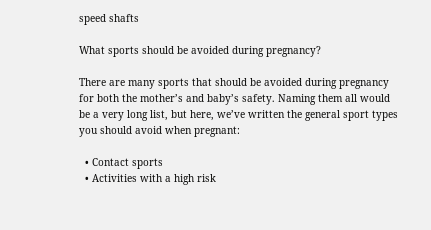speed shafts

What sports should be avoided during pregnancy?

There are many sports that should be avoided during pregnancy for both the mother’s and baby’s safety. Naming them all would be a very long list, but here, we’ve written the general sport types you should avoid when pregnant:

  • Contact sports
  • Activities with a high risk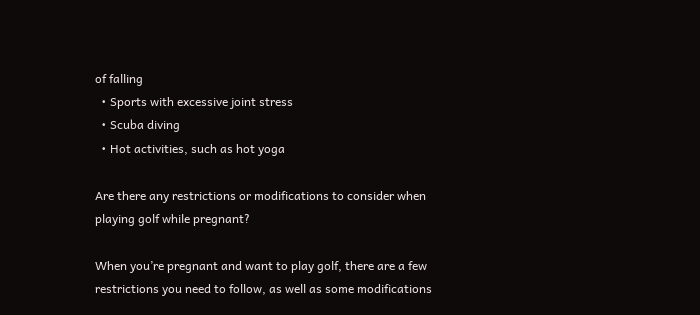of falling
  • Sports with excessive joint stress
  • Scuba diving
  • Hot activities, such as hot yoga

Are there any restrictions or modifications to consider when playing golf while pregnant?

When you’re pregnant and want to play golf, there are a few restrictions you need to follow, as well as some modifications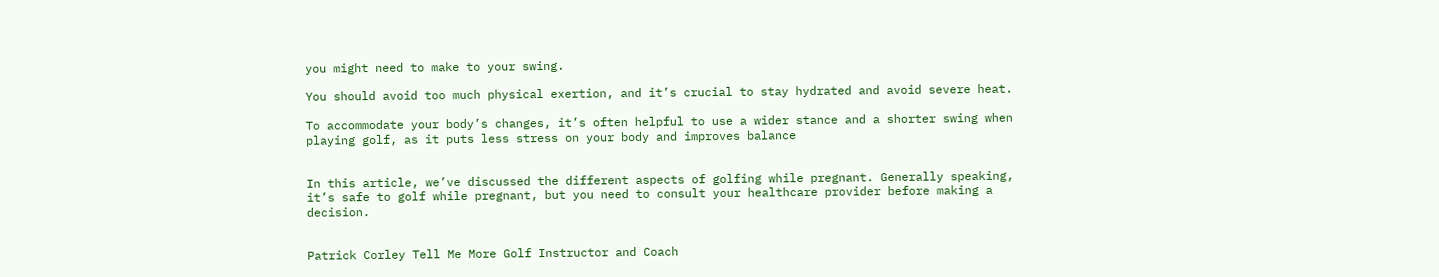you might need to make to your swing.

You should avoid too much physical exertion, and it’s crucial to stay hydrated and avoid severe heat.

To accommodate your body’s changes, it’s often helpful to use a wider stance and a shorter swing when playing golf, as it puts less stress on your body and improves balance


In this article, we’ve discussed the different aspects of golfing while pregnant. Generally speaking, it’s safe to golf while pregnant, but you need to consult your healthcare provider before making a decision.


Patrick Corley Tell Me More Golf Instructor and Coach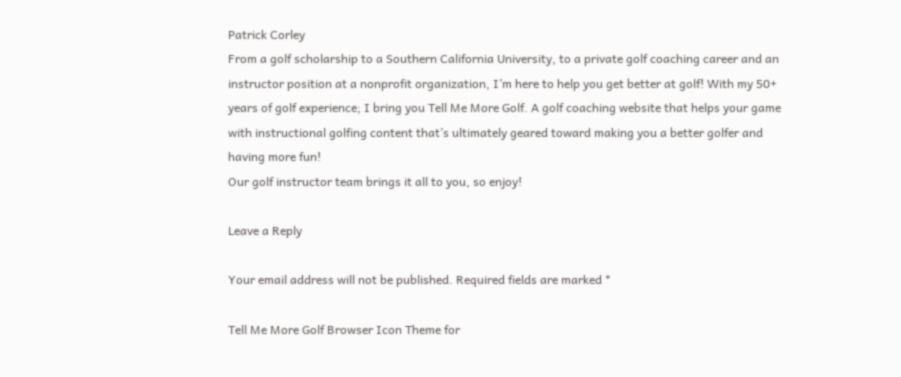Patrick Corley
From a golf scholarship to a Southern California University, to a private golf coaching career and an instructor position at a nonprofit organization, I’m here to help you get better at golf! With my 50+ years of golf experience; I bring you Tell Me More Golf. A golf coaching website that helps your game with instructional golfing content that’s ultimately geared toward making you a better golfer and having more fun!
Our golf instructor team brings it all to you, so enjoy!

Leave a Reply

Your email address will not be published. Required fields are marked *

Tell Me More Golf Browser Icon Theme for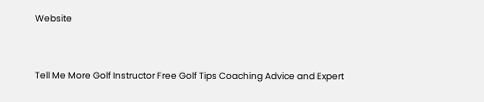Website


Tell Me More Golf Instructor Free Golf Tips Coaching Advice and Expert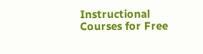Instructional Courses for Free